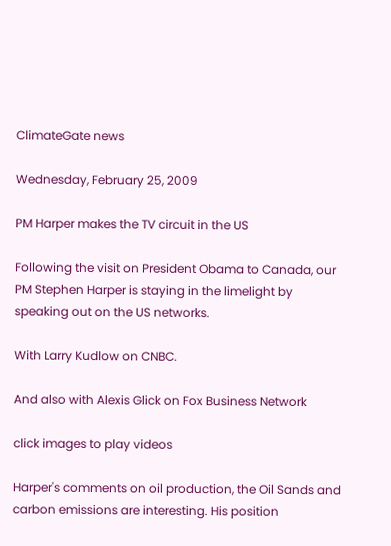ClimateGate news

Wednesday, February 25, 2009

PM Harper makes the TV circuit in the US

Following the visit on President Obama to Canada, our PM Stephen Harper is staying in the limelight by speaking out on the US networks.

With Larry Kudlow on CNBC.

And also with Alexis Glick on Fox Business Network

click images to play videos

Harper's comments on oil production, the Oil Sands and carbon emissions are interesting. His position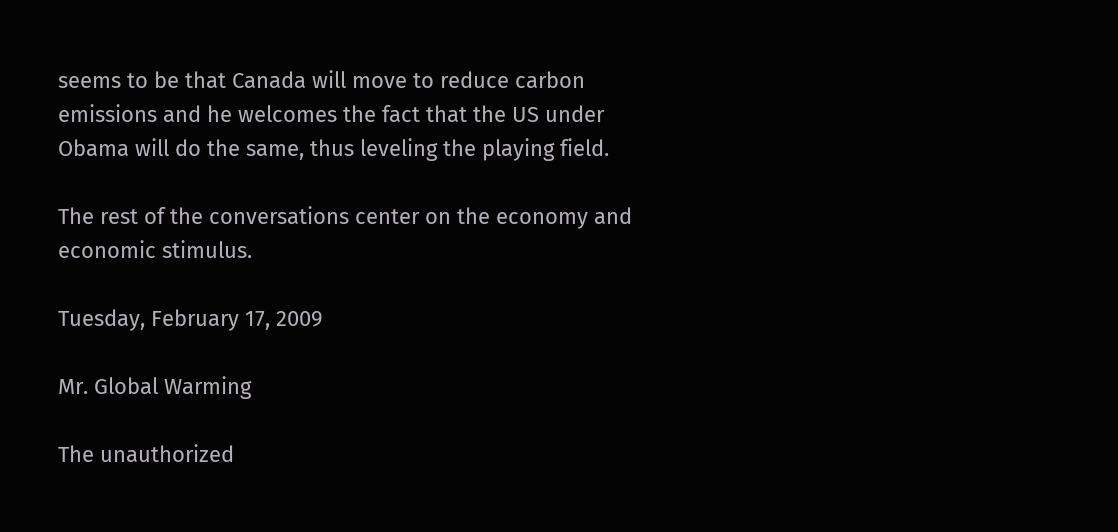seems to be that Canada will move to reduce carbon emissions and he welcomes the fact that the US under Obama will do the same, thus leveling the playing field.

The rest of the conversations center on the economy and economic stimulus.

Tuesday, February 17, 2009

Mr. Global Warming

The unauthorized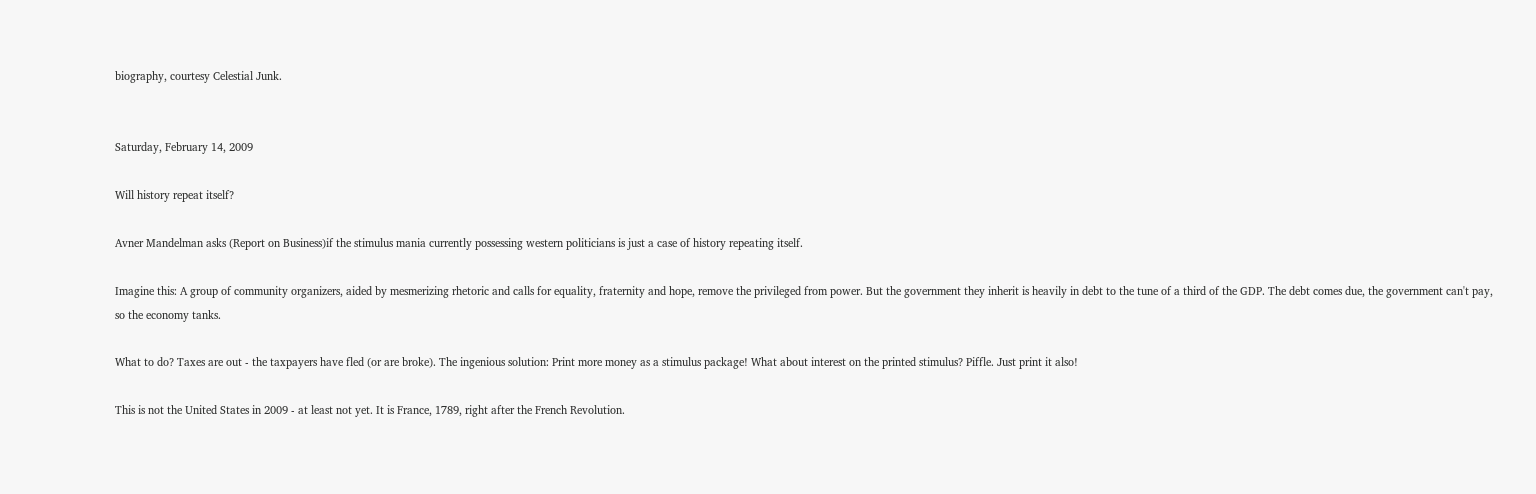biography, courtesy Celestial Junk.


Saturday, February 14, 2009

Will history repeat itself?

Avner Mandelman asks (Report on Business)if the stimulus mania currently possessing western politicians is just a case of history repeating itself.

Imagine this: A group of community organizers, aided by mesmerizing rhetoric and calls for equality, fraternity and hope, remove the privileged from power. But the government they inherit is heavily in debt to the tune of a third of the GDP. The debt comes due, the government can't pay, so the economy tanks.

What to do? Taxes are out - the taxpayers have fled (or are broke). The ingenious solution: Print more money as a stimulus package! What about interest on the printed stimulus? Piffle. Just print it also!

This is not the United States in 2009 - at least not yet. It is France, 1789, right after the French Revolution.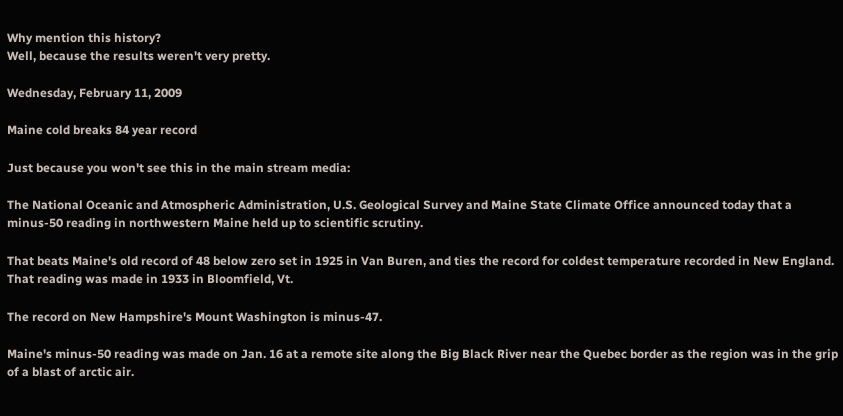Why mention this history?
Well, because the results weren't very pretty.

Wednesday, February 11, 2009

Maine cold breaks 84 year record

Just because you won't see this in the main stream media:

The National Oceanic and Atmospheric Administration, U.S. Geological Survey and Maine State Climate Office announced today that a minus-50 reading in northwestern Maine held up to scientific scrutiny.

That beats Maine's old record of 48 below zero set in 1925 in Van Buren, and ties the record for coldest temperature recorded in New England. That reading was made in 1933 in Bloomfield, Vt.

The record on New Hampshire's Mount Washington is minus-47.

Maine's minus-50 reading was made on Jan. 16 at a remote site along the Big Black River near the Quebec border as the region was in the grip of a blast of arctic air.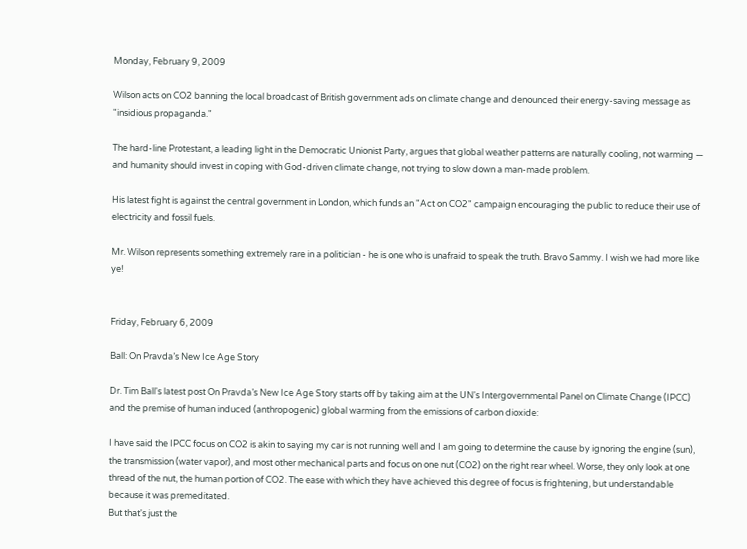Monday, February 9, 2009

Wilson acts on CO2 banning the local broadcast of British government ads on climate change and denounced their energy-saving message as "insidious propaganda."

The hard-line Protestant, a leading light in the Democratic Unionist Party, argues that global weather patterns are naturally cooling, not warming — and humanity should invest in coping with God-driven climate change, not trying to slow down a man-made problem.

His latest fight is against the central government in London, which funds an "Act on CO2" campaign encouraging the public to reduce their use of electricity and fossil fuels.

Mr. Wilson represents something extremely rare in a politician - he is one who is unafraid to speak the truth. Bravo Sammy. I wish we had more like ye!


Friday, February 6, 2009

Ball: On Pravda’s New Ice Age Story

Dr. Tim Ball's latest post On Pravda’s New Ice Age Story starts off by taking aim at the UN's Intergovernmental Panel on Climate Change (IPCC) and the premise of human induced (anthropogenic) global warming from the emissions of carbon dioxide:

I have said the IPCC focus on CO2 is akin to saying my car is not running well and I am going to determine the cause by ignoring the engine (sun), the transmission (water vapor), and most other mechanical parts and focus on one nut (CO2) on the right rear wheel. Worse, they only look at one thread of the nut, the human portion of CO2. The ease with which they have achieved this degree of focus is frightening, but understandable because it was premeditated.
But that's just the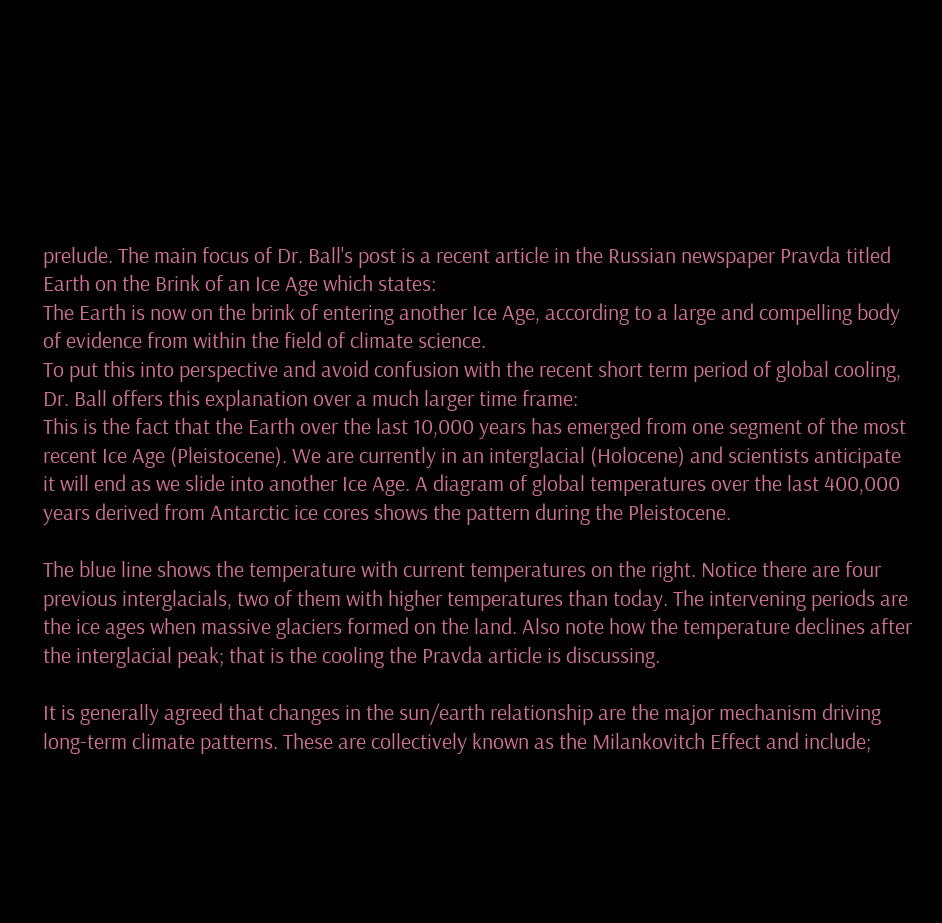prelude. The main focus of Dr. Ball's post is a recent article in the Russian newspaper Pravda titled Earth on the Brink of an Ice Age which states:
The Earth is now on the brink of entering another Ice Age, according to a large and compelling body of evidence from within the field of climate science.
To put this into perspective and avoid confusion with the recent short term period of global cooling, Dr. Ball offers this explanation over a much larger time frame:
This is the fact that the Earth over the last 10,000 years has emerged from one segment of the most recent Ice Age (Pleistocene). We are currently in an interglacial (Holocene) and scientists anticipate it will end as we slide into another Ice Age. A diagram of global temperatures over the last 400,000 years derived from Antarctic ice cores shows the pattern during the Pleistocene.

The blue line shows the temperature with current temperatures on the right. Notice there are four previous interglacials, two of them with higher temperatures than today. The intervening periods are the ice ages when massive glaciers formed on the land. Also note how the temperature declines after the interglacial peak; that is the cooling the Pravda article is discussing.

It is generally agreed that changes in the sun/earth relationship are the major mechanism driving long-term climate patterns. These are collectively known as the Milankovitch Effect and include;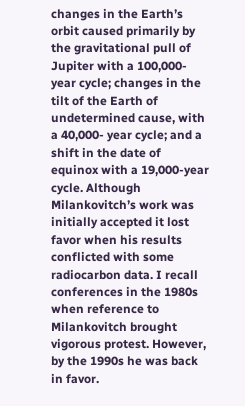changes in the Earth’s orbit caused primarily by the gravitational pull of Jupiter with a 100,000-year cycle; changes in the tilt of the Earth of undetermined cause, with a 40,000- year cycle; and a shift in the date of equinox with a 19,000-year cycle. Although Milankovitch’s work was initially accepted it lost favor when his results conflicted with some radiocarbon data. I recall conferences in the 1980s when reference to Milankovitch brought vigorous protest. However, by the 1990s he was back in favor.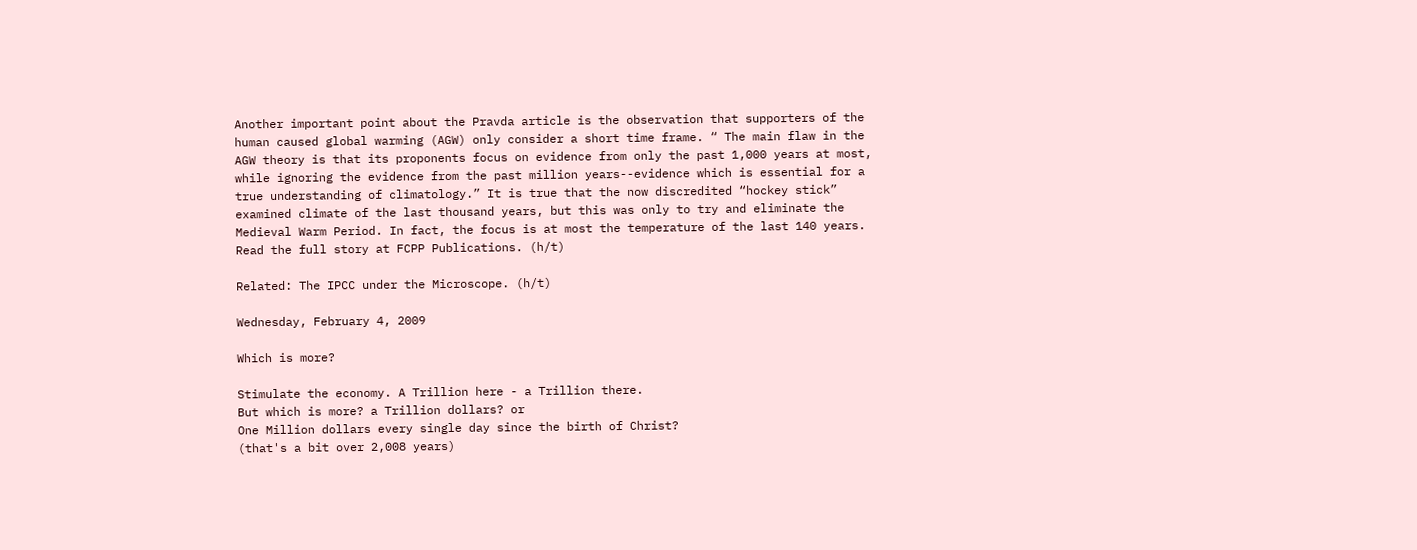Another important point about the Pravda article is the observation that supporters of the human caused global warming (AGW) only consider a short time frame. “ The main flaw in the AGW theory is that its proponents focus on evidence from only the past 1,000 years at most, while ignoring the evidence from the past million years--evidence which is essential for a true understanding of climatology.” It is true that the now discredited “hockey stick” examined climate of the last thousand years, but this was only to try and eliminate the Medieval Warm Period. In fact, the focus is at most the temperature of the last 140 years.
Read the full story at FCPP Publications. (h/t)

Related: The IPCC under the Microscope. (h/t)

Wednesday, February 4, 2009

Which is more?

Stimulate the economy. A Trillion here - a Trillion there.
But which is more? a Trillion dollars? or
One Million dollars every single day since the birth of Christ?
(that's a bit over 2,008 years)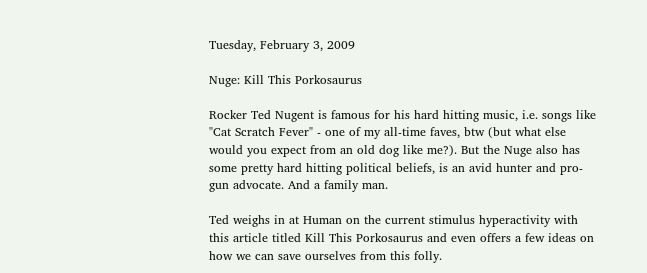Tuesday, February 3, 2009

Nuge: Kill This Porkosaurus

Rocker Ted Nugent is famous for his hard hitting music, i.e. songs like "Cat Scratch Fever" - one of my all-time faves, btw (but what else would you expect from an old dog like me?). But the Nuge also has some pretty hard hitting political beliefs, is an avid hunter and pro-gun advocate. And a family man.

Ted weighs in at Human on the current stimulus hyperactivity with this article titled Kill This Porkosaurus and even offers a few ideas on how we can save ourselves from this folly.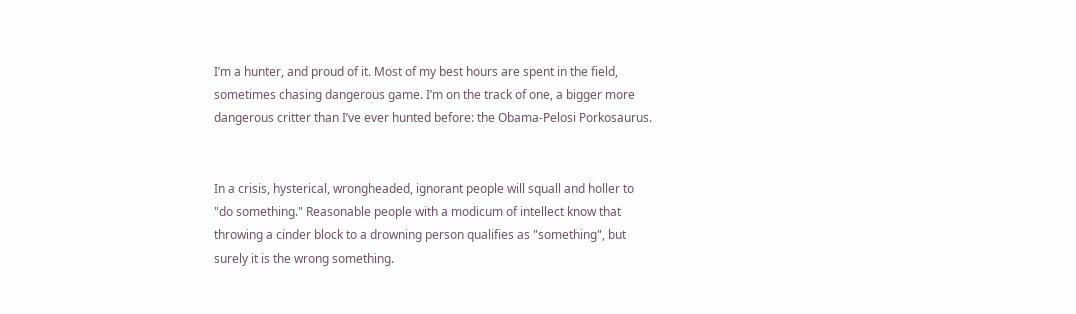I’m a hunter, and proud of it. Most of my best hours are spent in the field, sometimes chasing dangerous game. I’m on the track of one, a bigger more dangerous critter than I’ve ever hunted before: the Obama-Pelosi Porkosaurus.


In a crisis, hysterical, wrongheaded, ignorant people will squall and holler to "do something." Reasonable people with a modicum of intellect know that throwing a cinder block to a drowning person qualifies as "something", but surely it is the wrong something.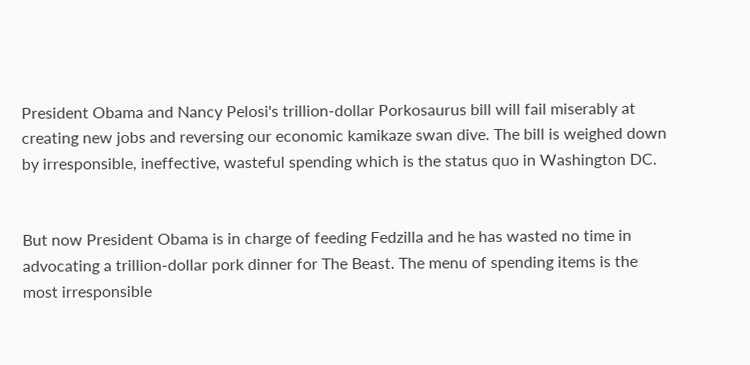President Obama and Nancy Pelosi's trillion-dollar Porkosaurus bill will fail miserably at creating new jobs and reversing our economic kamikaze swan dive. The bill is weighed down by irresponsible, ineffective, wasteful spending which is the status quo in Washington DC.


But now President Obama is in charge of feeding Fedzilla and he has wasted no time in advocating a trillion-dollar pork dinner for The Beast. The menu of spending items is the most irresponsible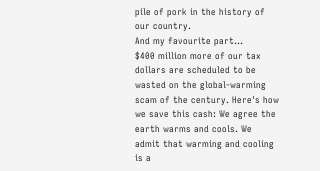pile of pork in the history of our country.
And my favourite part...
$400 million more of our tax dollars are scheduled to be wasted on the global-warming scam of the century. Here's how we save this cash: We agree the earth warms and cools. We admit that warming and cooling is a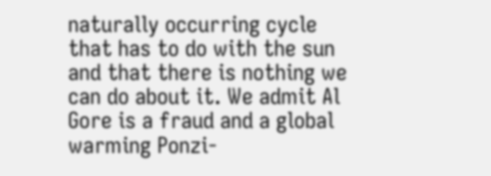naturally occurring cycle that has to do with the sun and that there is nothing we can do about it. We admit Al Gore is a fraud and a global warming Ponzi-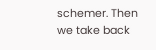schemer. Then we take back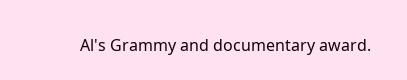Al's Grammy and documentary award.